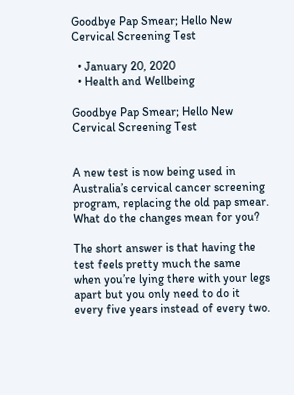Goodbye Pap Smear; Hello New Cervical Screening Test

  • January 20, 2020
  • Health and Wellbeing

Goodbye Pap Smear; Hello New Cervical Screening Test


A new test is now being used in Australia’s cervical cancer screening program, replacing the old pap smear. What do the changes mean for you?

The short answer is that having the test feels pretty much the same when you’re lying there with your legs apart but you only need to do it every five years instead of every two.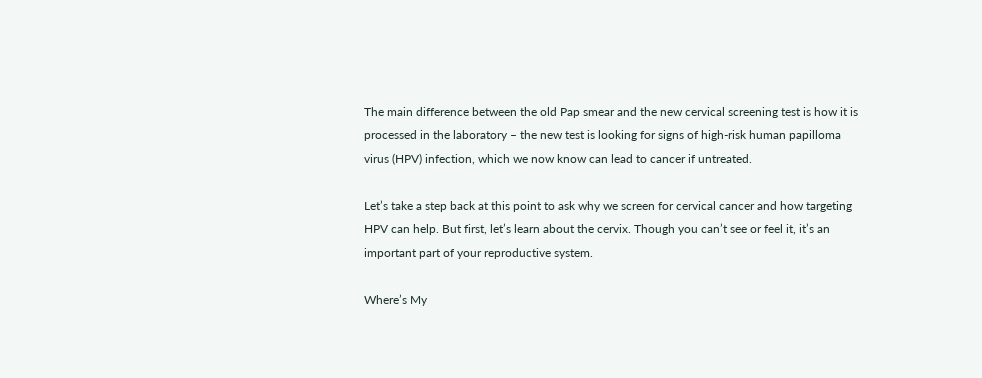The main difference between the old Pap smear and the new cervical screening test is how it is processed in the laboratory – the new test is looking for signs of high-risk human papilloma virus (HPV) infection, which we now know can lead to cancer if untreated.

Let’s take a step back at this point to ask why we screen for cervical cancer and how targeting HPV can help. But first, let’s learn about the cervix. Though you can’t see or feel it, it’s an important part of your reproductive system.

Where’s My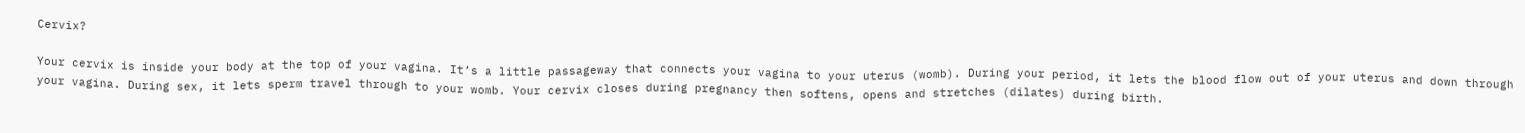Cervix?

Your cervix is inside your body at the top of your vagina. It’s a little passageway that connects your vagina to your uterus (womb). During your period, it lets the blood flow out of your uterus and down through your vagina. During sex, it lets sperm travel through to your womb. Your cervix closes during pregnancy then softens, opens and stretches (dilates) during birth.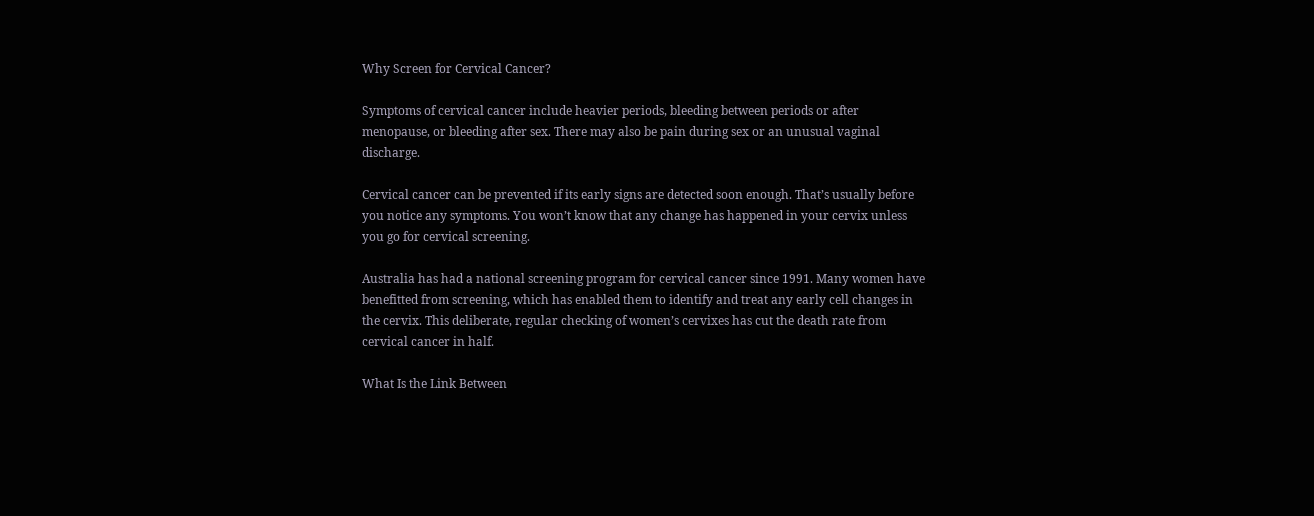Why Screen for Cervical Cancer?

Symptoms of cervical cancer include heavier periods, bleeding between periods or after menopause, or bleeding after sex. There may also be pain during sex or an unusual vaginal discharge.

Cervical cancer can be prevented if its early signs are detected soon enough. That’s usually before you notice any symptoms. You won’t know that any change has happened in your cervix unless you go for cervical screening.

Australia has had a national screening program for cervical cancer since 1991. Many women have benefitted from screening, which has enabled them to identify and treat any early cell changes in the cervix. This deliberate, regular checking of women’s cervixes has cut the death rate from cervical cancer in half.

What Is the Link Between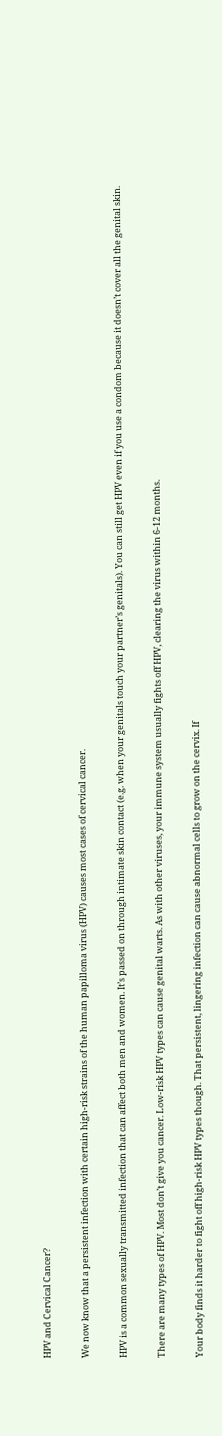HPV and Cervical Cancer?

We now know that a persistent infection with certain high-risk strains of the human papilloma virus (HPV) causes most cases of cervical cancer.

HPV is a common sexually transmitted infection that can affect both men and women. It’s passed on through intimate skin contact (e.g. when your genitals touch your partner’s genitals). You can still get HPV even if you use a condom because it doesn’t cover all the genital skin.

There are many types of HPV. Most don’t give you cancer. Low-risk HPV types can cause genital warts. As with other viruses, your immune system usually fights off HPV, clearing the virus within 6-12 months.

Your body finds it harder to fight off high-risk HPV types though. That persistent, lingering infection can cause abnormal cells to grow on the cervix. If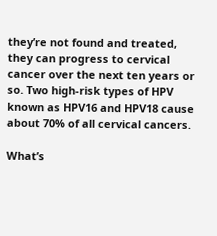they’re not found and treated, they can progress to cervical cancer over the next ten years or so. Two high-risk types of HPV known as HPV16 and HPV18 cause about 70% of all cervical cancers.

What’s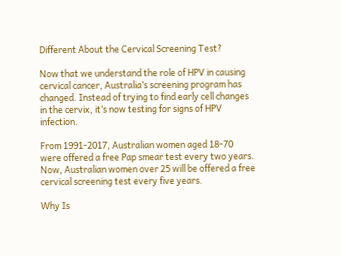Different About the Cervical Screening Test?

Now that we understand the role of HPV in causing cervical cancer, Australia’s screening program has changed. Instead of trying to find early cell changes in the cervix, it’s now testing for signs of HPV infection.

From 1991-2017, Australian women aged 18-70 were offered a free Pap smear test every two years. Now, Australian women over 25 will be offered a free cervical screening test every five years.

Why Is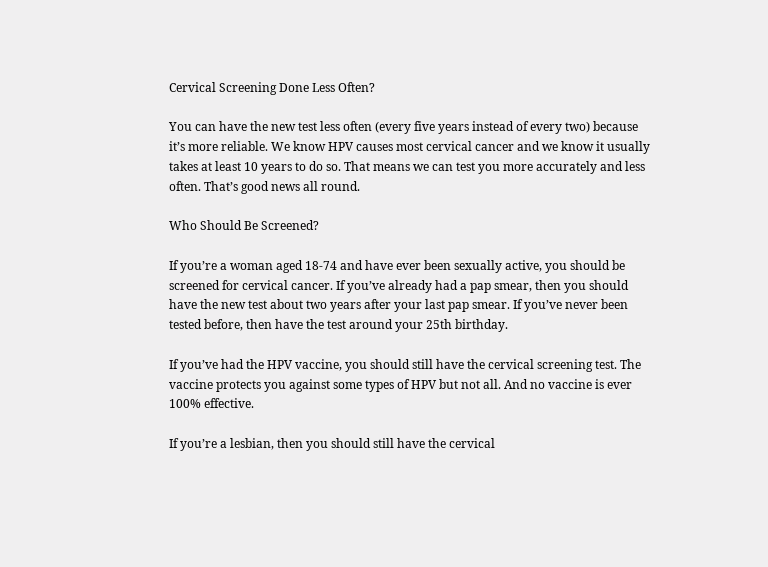Cervical Screening Done Less Often?

You can have the new test less often (every five years instead of every two) because it’s more reliable. We know HPV causes most cervical cancer and we know it usually takes at least 10 years to do so. That means we can test you more accurately and less often. That’s good news all round.

Who Should Be Screened?

If you’re a woman aged 18-74 and have ever been sexually active, you should be screened for cervical cancer. If you’ve already had a pap smear, then you should have the new test about two years after your last pap smear. If you’ve never been tested before, then have the test around your 25th birthday.

If you’ve had the HPV vaccine, you should still have the cervical screening test. The vaccine protects you against some types of HPV but not all. And no vaccine is ever 100% effective.

If you’re a lesbian, then you should still have the cervical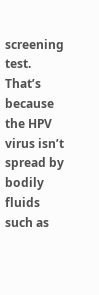screening test. That’s because the HPV virus isn’t spread by bodily fluids such as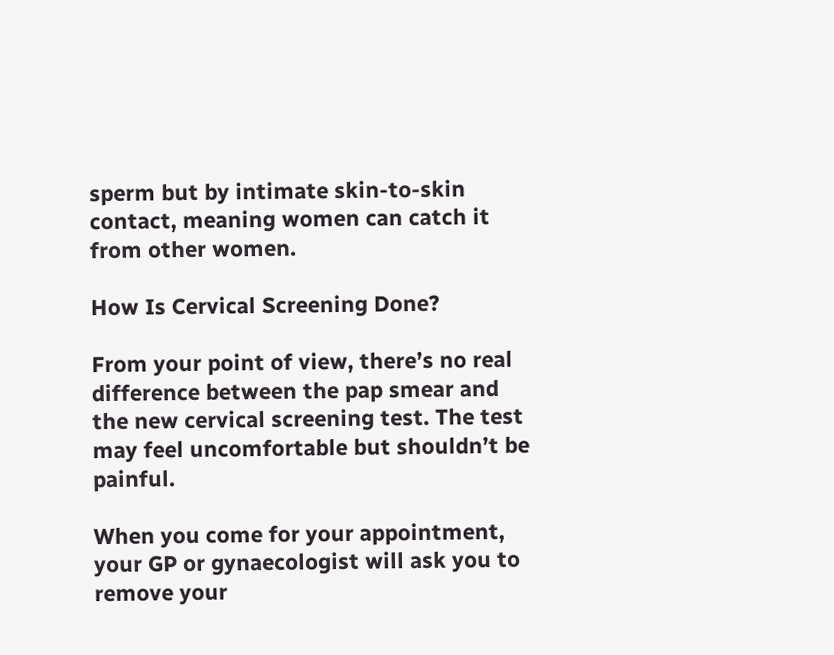sperm but by intimate skin-to-skin contact, meaning women can catch it from other women.

How Is Cervical Screening Done?

From your point of view, there’s no real difference between the pap smear and the new cervical screening test. The test may feel uncomfortable but shouldn’t be painful.

When you come for your appointment, your GP or gynaecologist will ask you to remove your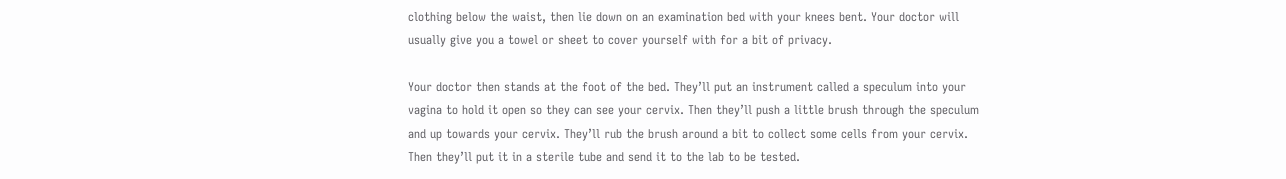clothing below the waist, then lie down on an examination bed with your knees bent. Your doctor will usually give you a towel or sheet to cover yourself with for a bit of privacy.

Your doctor then stands at the foot of the bed. They’ll put an instrument called a speculum into your vagina to hold it open so they can see your cervix. Then they’ll push a little brush through the speculum and up towards your cervix. They’ll rub the brush around a bit to collect some cells from your cervix. Then they’ll put it in a sterile tube and send it to the lab to be tested.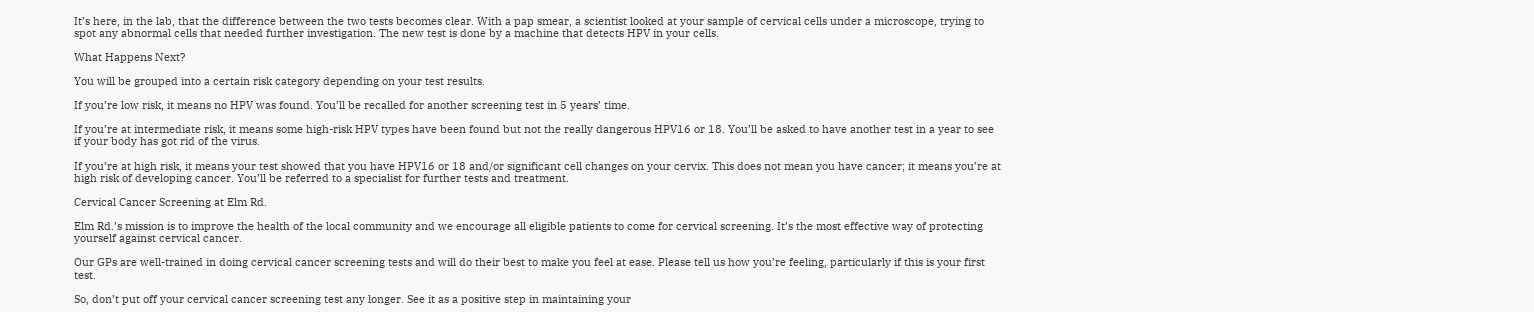It’s here, in the lab, that the difference between the two tests becomes clear. With a pap smear, a scientist looked at your sample of cervical cells under a microscope, trying to spot any abnormal cells that needed further investigation. The new test is done by a machine that detects HPV in your cells.

What Happens Next?

You will be grouped into a certain risk category depending on your test results.

If you’re low risk, it means no HPV was found. You’ll be recalled for another screening test in 5 years’ time.

If you’re at intermediate risk, it means some high-risk HPV types have been found but not the really dangerous HPV16 or 18. You’ll be asked to have another test in a year to see if your body has got rid of the virus.

If you’re at high risk, it means your test showed that you have HPV16 or 18 and/or significant cell changes on your cervix. This does not mean you have cancer; it means you’re at high risk of developing cancer. You’ll be referred to a specialist for further tests and treatment.

Cervical Cancer Screening at Elm Rd.

Elm Rd.’s mission is to improve the health of the local community and we encourage all eligible patients to come for cervical screening. It’s the most effective way of protecting yourself against cervical cancer.

Our GPs are well-trained in doing cervical cancer screening tests and will do their best to make you feel at ease. Please tell us how you’re feeling, particularly if this is your first test.

So, don’t put off your cervical cancer screening test any longer. See it as a positive step in maintaining your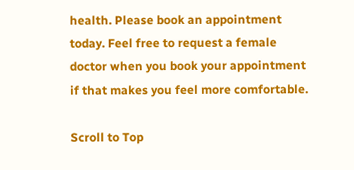health. Please book an appointment today. Feel free to request a female doctor when you book your appointment if that makes you feel more comfortable.

Scroll to Top